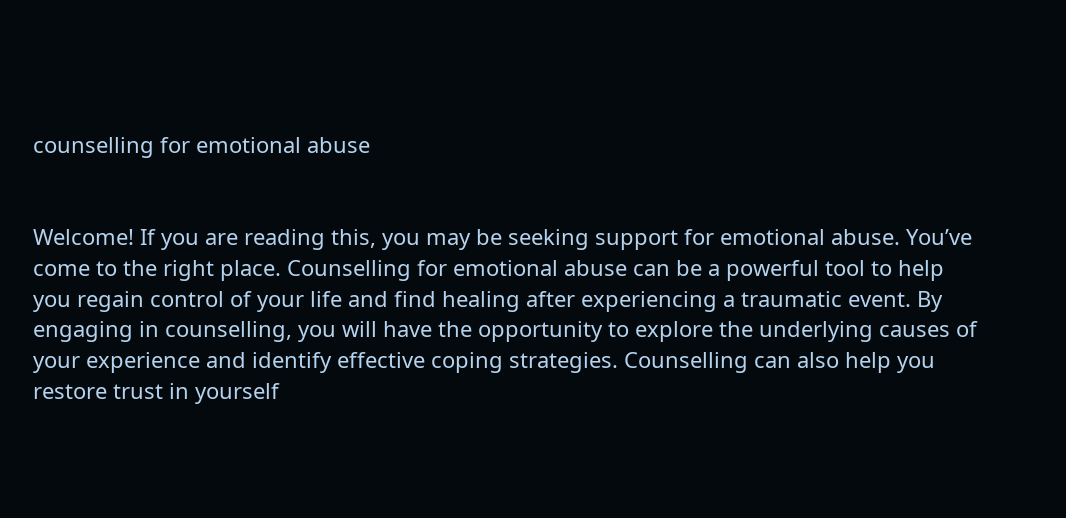counselling for emotional abuse


Welcome! If you are reading this, you may be seeking support for emotional abuse. You’ve come to the right place. Counselling for emotional abuse can be a powerful tool to help you regain control of your life and find healing after experiencing a traumatic event. By engaging in counselling, you will have the opportunity to explore the underlying causes of your experience and identify effective coping strategies. Counselling can also help you restore trust in yourself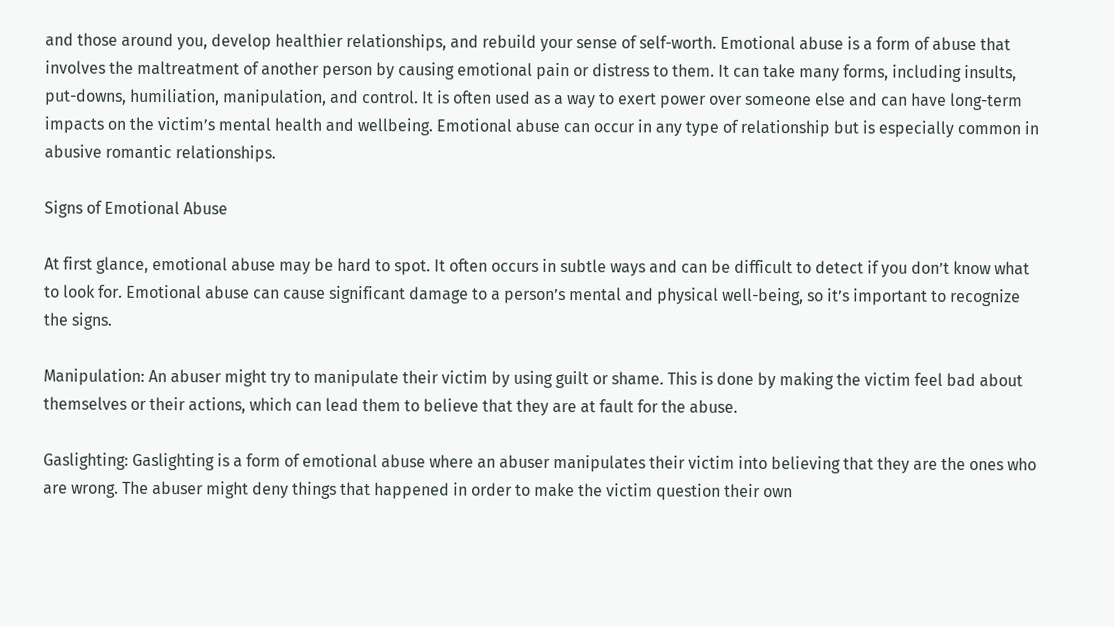and those around you, develop healthier relationships, and rebuild your sense of self-worth. Emotional abuse is a form of abuse that involves the maltreatment of another person by causing emotional pain or distress to them. It can take many forms, including insults, put-downs, humiliation, manipulation, and control. It is often used as a way to exert power over someone else and can have long-term impacts on the victim’s mental health and wellbeing. Emotional abuse can occur in any type of relationship but is especially common in abusive romantic relationships.

Signs of Emotional Abuse

At first glance, emotional abuse may be hard to spot. It often occurs in subtle ways and can be difficult to detect if you don’t know what to look for. Emotional abuse can cause significant damage to a person’s mental and physical well-being, so it’s important to recognize the signs.

Manipulation: An abuser might try to manipulate their victim by using guilt or shame. This is done by making the victim feel bad about themselves or their actions, which can lead them to believe that they are at fault for the abuse.

Gaslighting: Gaslighting is a form of emotional abuse where an abuser manipulates their victim into believing that they are the ones who are wrong. The abuser might deny things that happened in order to make the victim question their own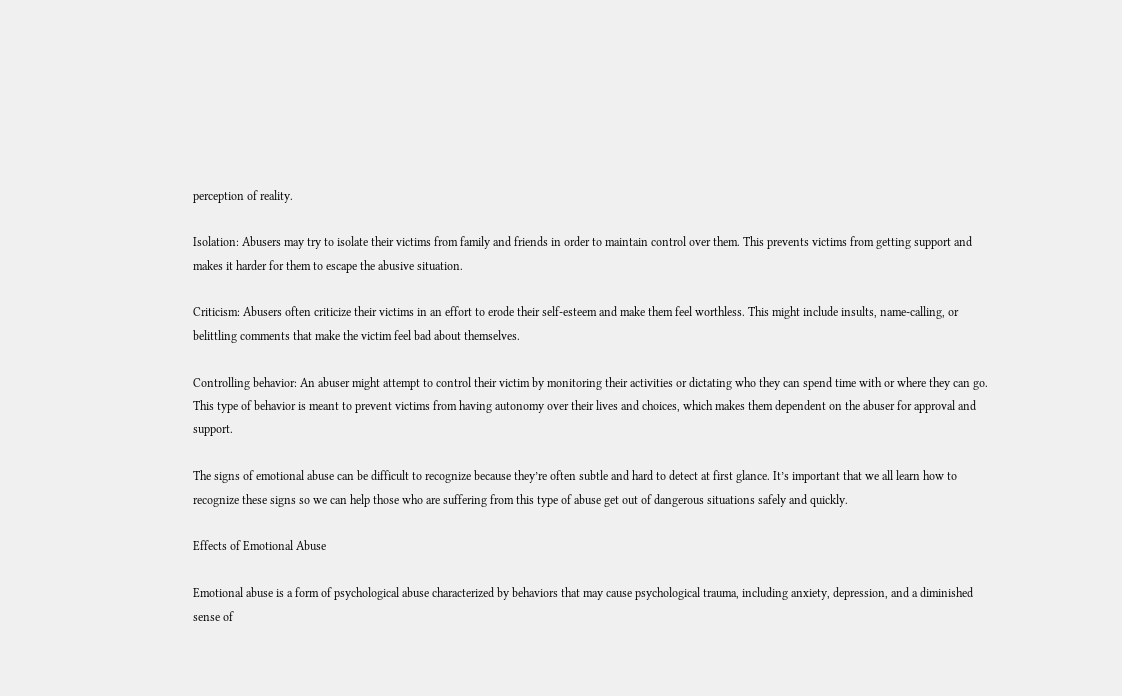perception of reality.

Isolation: Abusers may try to isolate their victims from family and friends in order to maintain control over them. This prevents victims from getting support and makes it harder for them to escape the abusive situation.

Criticism: Abusers often criticize their victims in an effort to erode their self-esteem and make them feel worthless. This might include insults, name-calling, or belittling comments that make the victim feel bad about themselves.

Controlling behavior: An abuser might attempt to control their victim by monitoring their activities or dictating who they can spend time with or where they can go. This type of behavior is meant to prevent victims from having autonomy over their lives and choices, which makes them dependent on the abuser for approval and support.

The signs of emotional abuse can be difficult to recognize because they’re often subtle and hard to detect at first glance. It’s important that we all learn how to recognize these signs so we can help those who are suffering from this type of abuse get out of dangerous situations safely and quickly.

Effects of Emotional Abuse

Emotional abuse is a form of psychological abuse characterized by behaviors that may cause psychological trauma, including anxiety, depression, and a diminished sense of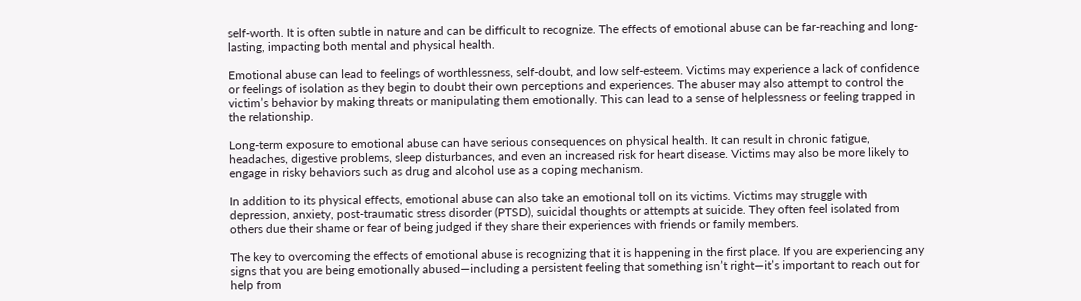self-worth. It is often subtle in nature and can be difficult to recognize. The effects of emotional abuse can be far-reaching and long-lasting, impacting both mental and physical health.

Emotional abuse can lead to feelings of worthlessness, self-doubt, and low self-esteem. Victims may experience a lack of confidence or feelings of isolation as they begin to doubt their own perceptions and experiences. The abuser may also attempt to control the victim’s behavior by making threats or manipulating them emotionally. This can lead to a sense of helplessness or feeling trapped in the relationship.

Long-term exposure to emotional abuse can have serious consequences on physical health. It can result in chronic fatigue, headaches, digestive problems, sleep disturbances, and even an increased risk for heart disease. Victims may also be more likely to engage in risky behaviors such as drug and alcohol use as a coping mechanism.

In addition to its physical effects, emotional abuse can also take an emotional toll on its victims. Victims may struggle with depression, anxiety, post-traumatic stress disorder (PTSD), suicidal thoughts or attempts at suicide. They often feel isolated from others due their shame or fear of being judged if they share their experiences with friends or family members.

The key to overcoming the effects of emotional abuse is recognizing that it is happening in the first place. If you are experiencing any signs that you are being emotionally abused—including a persistent feeling that something isn’t right—it’s important to reach out for help from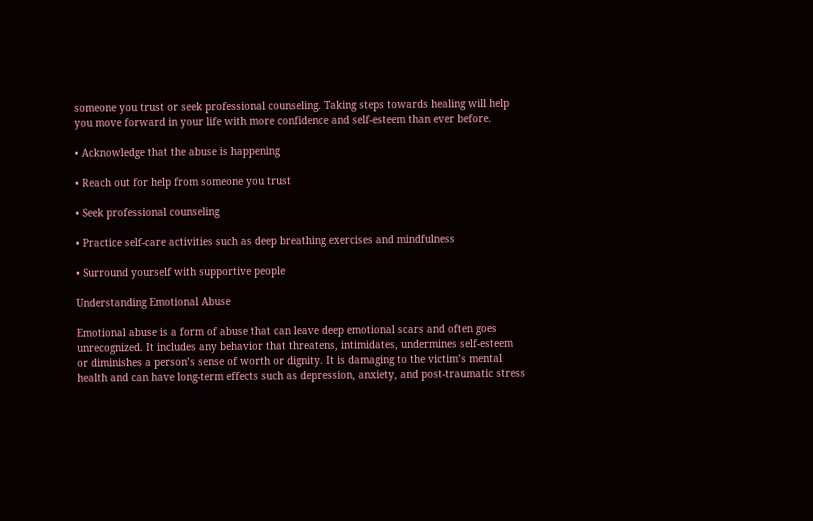someone you trust or seek professional counseling. Taking steps towards healing will help you move forward in your life with more confidence and self-esteem than ever before.

• Acknowledge that the abuse is happening

• Reach out for help from someone you trust

• Seek professional counseling

• Practice self-care activities such as deep breathing exercises and mindfulness

• Surround yourself with supportive people

Understanding Emotional Abuse

Emotional abuse is a form of abuse that can leave deep emotional scars and often goes unrecognized. It includes any behavior that threatens, intimidates, undermines self-esteem or diminishes a person’s sense of worth or dignity. It is damaging to the victim’s mental health and can have long-term effects such as depression, anxiety, and post-traumatic stress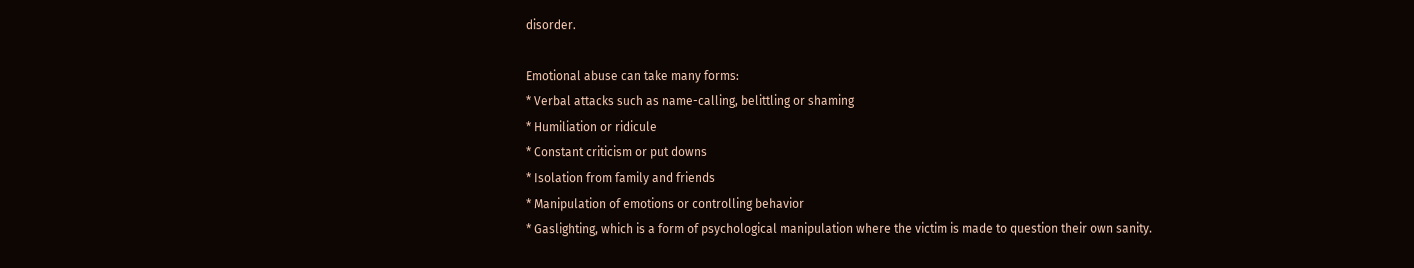disorder.

Emotional abuse can take many forms:
* Verbal attacks such as name-calling, belittling or shaming
* Humiliation or ridicule
* Constant criticism or put downs
* Isolation from family and friends
* Manipulation of emotions or controlling behavior
* Gaslighting, which is a form of psychological manipulation where the victim is made to question their own sanity.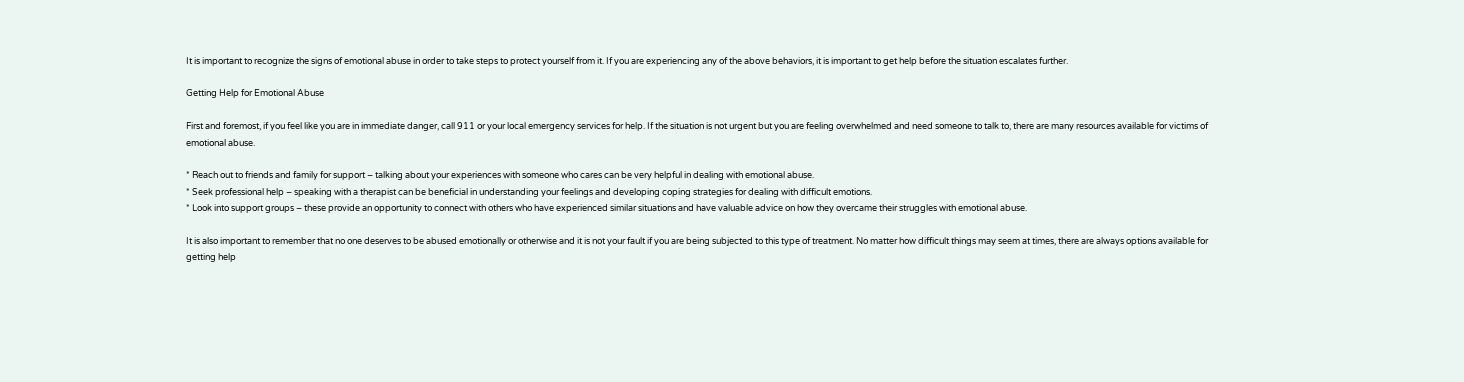It is important to recognize the signs of emotional abuse in order to take steps to protect yourself from it. If you are experiencing any of the above behaviors, it is important to get help before the situation escalates further.

Getting Help for Emotional Abuse

First and foremost, if you feel like you are in immediate danger, call 911 or your local emergency services for help. If the situation is not urgent but you are feeling overwhelmed and need someone to talk to, there are many resources available for victims of emotional abuse.

* Reach out to friends and family for support – talking about your experiences with someone who cares can be very helpful in dealing with emotional abuse.
* Seek professional help – speaking with a therapist can be beneficial in understanding your feelings and developing coping strategies for dealing with difficult emotions.
* Look into support groups – these provide an opportunity to connect with others who have experienced similar situations and have valuable advice on how they overcame their struggles with emotional abuse.

It is also important to remember that no one deserves to be abused emotionally or otherwise and it is not your fault if you are being subjected to this type of treatment. No matter how difficult things may seem at times, there are always options available for getting help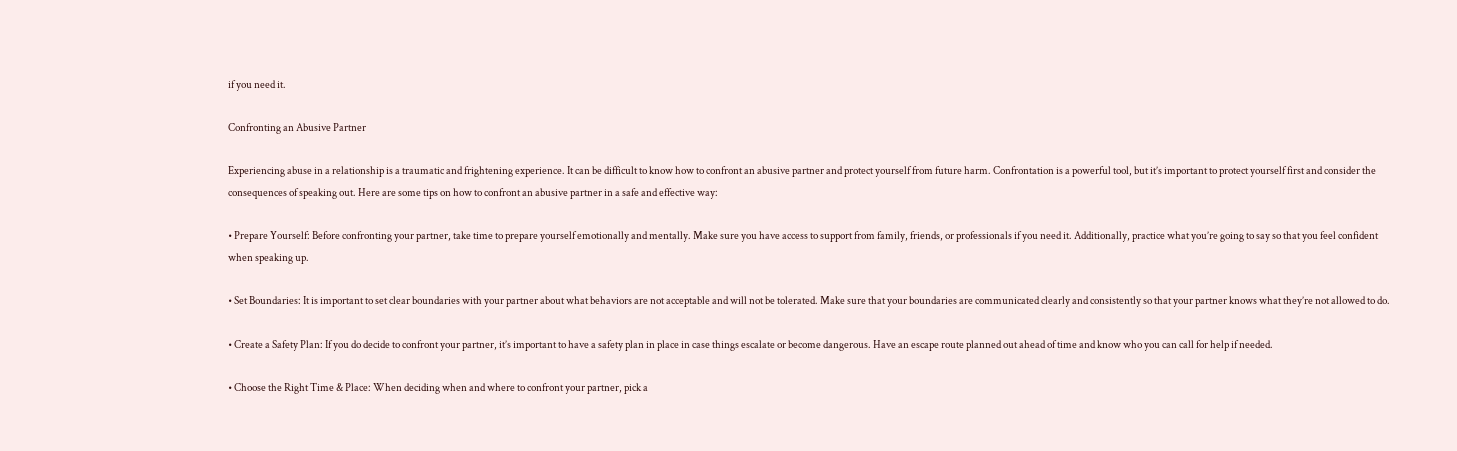if you need it.

Confronting an Abusive Partner

Experiencing abuse in a relationship is a traumatic and frightening experience. It can be difficult to know how to confront an abusive partner and protect yourself from future harm. Confrontation is a powerful tool, but it’s important to protect yourself first and consider the consequences of speaking out. Here are some tips on how to confront an abusive partner in a safe and effective way:

• Prepare Yourself: Before confronting your partner, take time to prepare yourself emotionally and mentally. Make sure you have access to support from family, friends, or professionals if you need it. Additionally, practice what you’re going to say so that you feel confident when speaking up.

• Set Boundaries: It is important to set clear boundaries with your partner about what behaviors are not acceptable and will not be tolerated. Make sure that your boundaries are communicated clearly and consistently so that your partner knows what they’re not allowed to do.

• Create a Safety Plan: If you do decide to confront your partner, it’s important to have a safety plan in place in case things escalate or become dangerous. Have an escape route planned out ahead of time and know who you can call for help if needed.

• Choose the Right Time & Place: When deciding when and where to confront your partner, pick a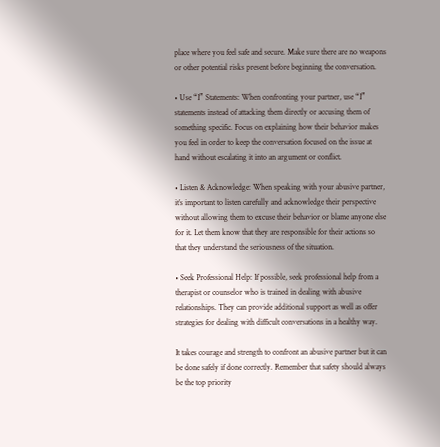place where you feel safe and secure. Make sure there are no weapons or other potential risks present before beginning the conversation.

• Use “I” Statements: When confronting your partner, use “I” statements instead of attacking them directly or accusing them of something specific. Focus on explaining how their behavior makes you feel in order to keep the conversation focused on the issue at hand without escalating it into an argument or conflict.

• Listen & Acknowledge: When speaking with your abusive partner, it’s important to listen carefully and acknowledge their perspective without allowing them to excuse their behavior or blame anyone else for it. Let them know that they are responsible for their actions so that they understand the seriousness of the situation.

• Seek Professional Help: If possible, seek professional help from a therapist or counselor who is trained in dealing with abusive relationships. They can provide additional support as well as offer strategies for dealing with difficult conversations in a healthy way.

It takes courage and strength to confront an abusive partner but it can be done safely if done correctly. Remember that safety should always be the top priority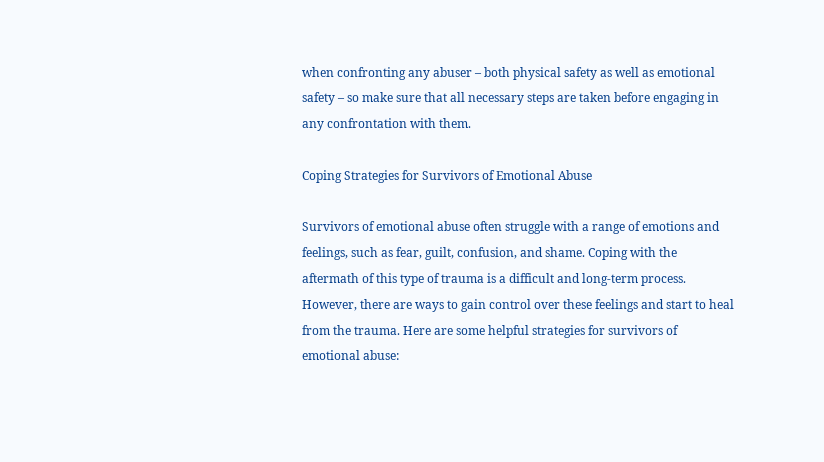when confronting any abuser – both physical safety as well as emotional safety – so make sure that all necessary steps are taken before engaging in any confrontation with them.

Coping Strategies for Survivors of Emotional Abuse

Survivors of emotional abuse often struggle with a range of emotions and feelings, such as fear, guilt, confusion, and shame. Coping with the aftermath of this type of trauma is a difficult and long-term process. However, there are ways to gain control over these feelings and start to heal from the trauma. Here are some helpful strategies for survivors of emotional abuse: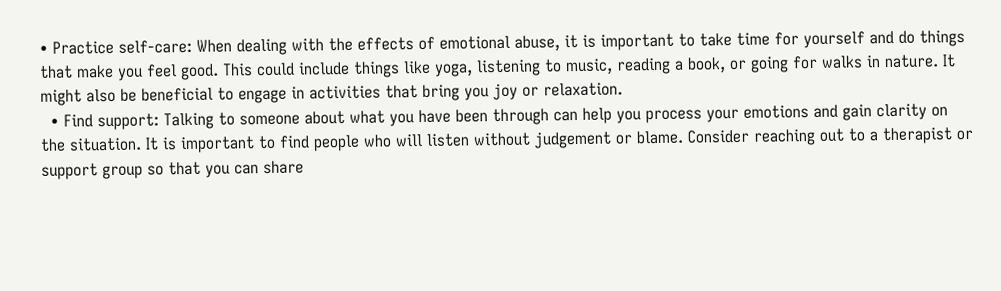• Practice self-care: When dealing with the effects of emotional abuse, it is important to take time for yourself and do things that make you feel good. This could include things like yoga, listening to music, reading a book, or going for walks in nature. It might also be beneficial to engage in activities that bring you joy or relaxation.
  • Find support: Talking to someone about what you have been through can help you process your emotions and gain clarity on the situation. It is important to find people who will listen without judgement or blame. Consider reaching out to a therapist or support group so that you can share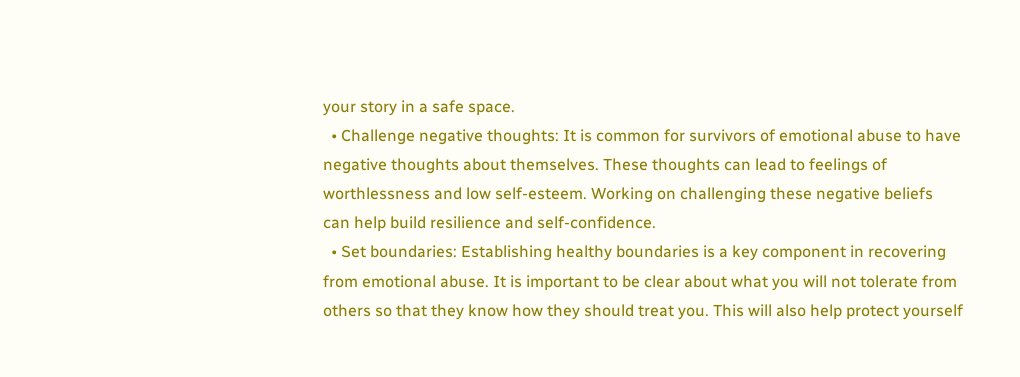your story in a safe space.
  • Challenge negative thoughts: It is common for survivors of emotional abuse to have negative thoughts about themselves. These thoughts can lead to feelings of worthlessness and low self-esteem. Working on challenging these negative beliefs can help build resilience and self-confidence.
  • Set boundaries: Establishing healthy boundaries is a key component in recovering from emotional abuse. It is important to be clear about what you will not tolerate from others so that they know how they should treat you. This will also help protect yourself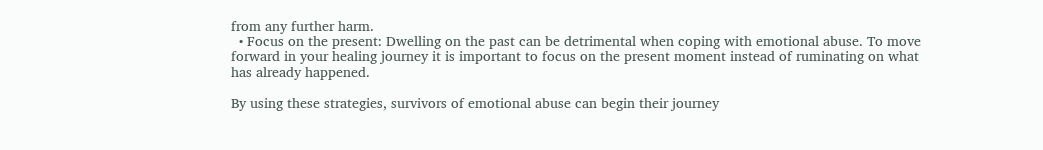from any further harm.
  • Focus on the present: Dwelling on the past can be detrimental when coping with emotional abuse. To move forward in your healing journey it is important to focus on the present moment instead of ruminating on what has already happened.

By using these strategies, survivors of emotional abuse can begin their journey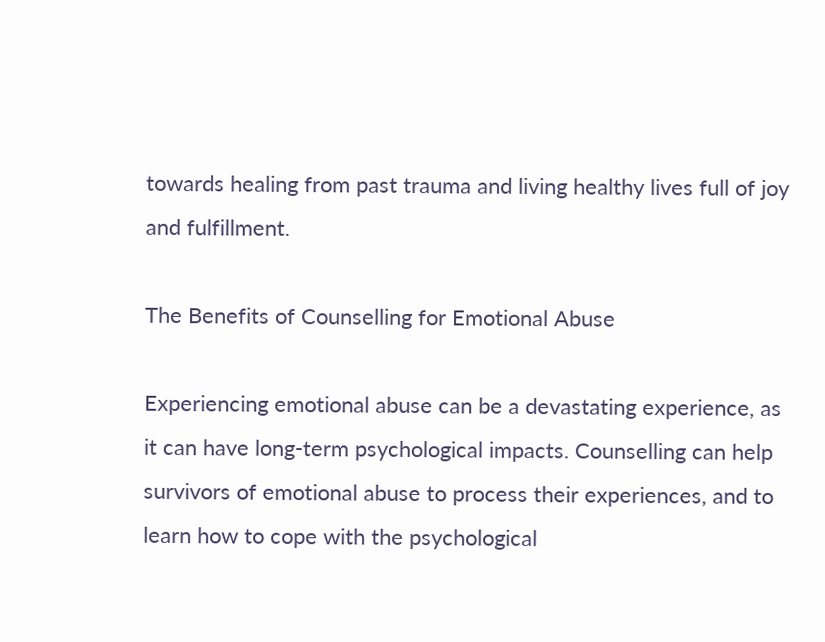towards healing from past trauma and living healthy lives full of joy and fulfillment.

The Benefits of Counselling for Emotional Abuse

Experiencing emotional abuse can be a devastating experience, as it can have long-term psychological impacts. Counselling can help survivors of emotional abuse to process their experiences, and to learn how to cope with the psychological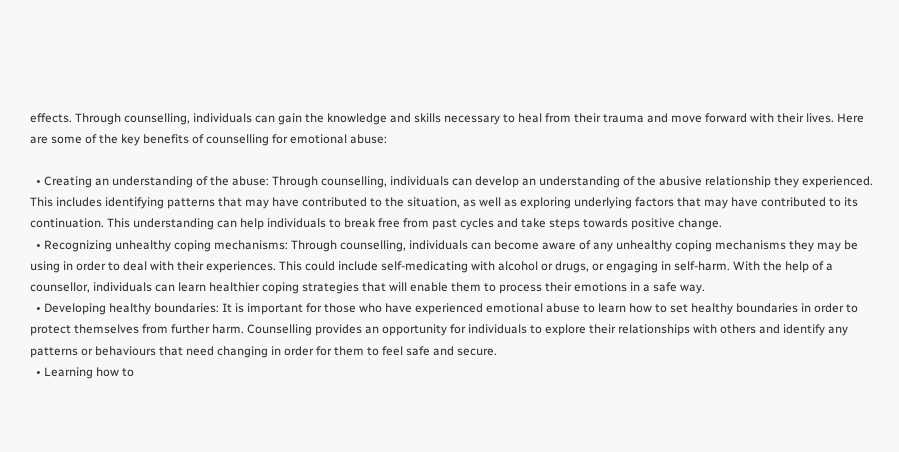effects. Through counselling, individuals can gain the knowledge and skills necessary to heal from their trauma and move forward with their lives. Here are some of the key benefits of counselling for emotional abuse:

  • Creating an understanding of the abuse: Through counselling, individuals can develop an understanding of the abusive relationship they experienced. This includes identifying patterns that may have contributed to the situation, as well as exploring underlying factors that may have contributed to its continuation. This understanding can help individuals to break free from past cycles and take steps towards positive change.
  • Recognizing unhealthy coping mechanisms: Through counselling, individuals can become aware of any unhealthy coping mechanisms they may be using in order to deal with their experiences. This could include self-medicating with alcohol or drugs, or engaging in self-harm. With the help of a counsellor, individuals can learn healthier coping strategies that will enable them to process their emotions in a safe way.
  • Developing healthy boundaries: It is important for those who have experienced emotional abuse to learn how to set healthy boundaries in order to protect themselves from further harm. Counselling provides an opportunity for individuals to explore their relationships with others and identify any patterns or behaviours that need changing in order for them to feel safe and secure.
  • Learning how to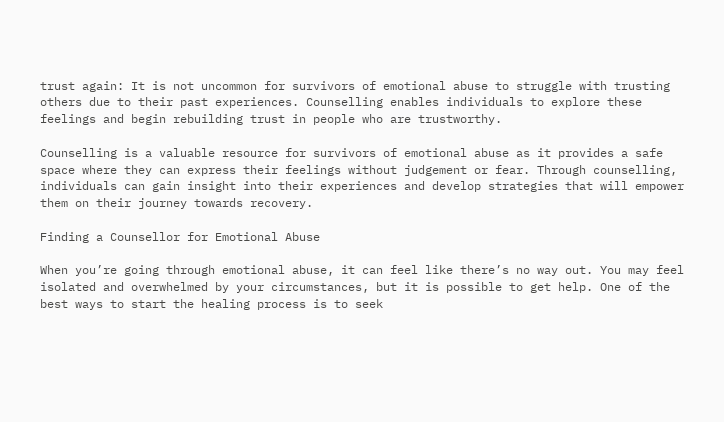trust again: It is not uncommon for survivors of emotional abuse to struggle with trusting others due to their past experiences. Counselling enables individuals to explore these feelings and begin rebuilding trust in people who are trustworthy.

Counselling is a valuable resource for survivors of emotional abuse as it provides a safe space where they can express their feelings without judgement or fear. Through counselling, individuals can gain insight into their experiences and develop strategies that will empower them on their journey towards recovery.

Finding a Counsellor for Emotional Abuse

When you’re going through emotional abuse, it can feel like there’s no way out. You may feel isolated and overwhelmed by your circumstances, but it is possible to get help. One of the best ways to start the healing process is to seek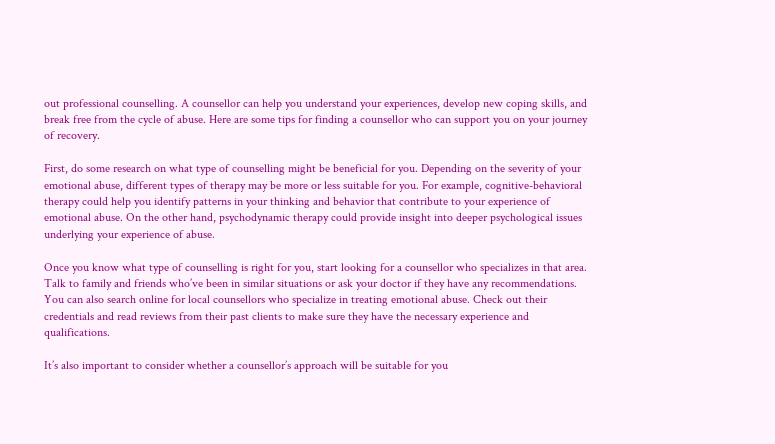out professional counselling. A counsellor can help you understand your experiences, develop new coping skills, and break free from the cycle of abuse. Here are some tips for finding a counsellor who can support you on your journey of recovery.

First, do some research on what type of counselling might be beneficial for you. Depending on the severity of your emotional abuse, different types of therapy may be more or less suitable for you. For example, cognitive-behavioral therapy could help you identify patterns in your thinking and behavior that contribute to your experience of emotional abuse. On the other hand, psychodynamic therapy could provide insight into deeper psychological issues underlying your experience of abuse.

Once you know what type of counselling is right for you, start looking for a counsellor who specializes in that area. Talk to family and friends who’ve been in similar situations or ask your doctor if they have any recommendations. You can also search online for local counsellors who specialize in treating emotional abuse. Check out their credentials and read reviews from their past clients to make sure they have the necessary experience and qualifications.

It’s also important to consider whether a counsellor’s approach will be suitable for you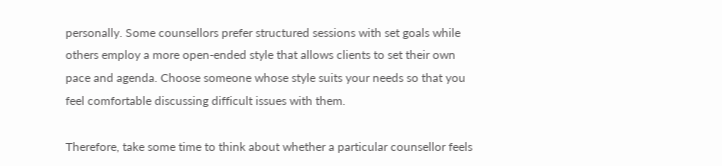personally. Some counsellors prefer structured sessions with set goals while others employ a more open-ended style that allows clients to set their own pace and agenda. Choose someone whose style suits your needs so that you feel comfortable discussing difficult issues with them.

Therefore, take some time to think about whether a particular counsellor feels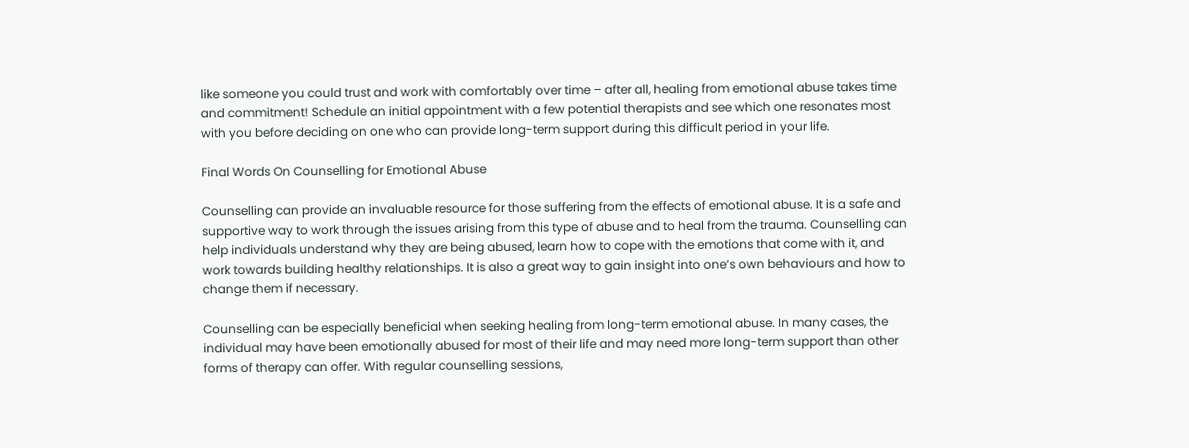like someone you could trust and work with comfortably over time – after all, healing from emotional abuse takes time and commitment! Schedule an initial appointment with a few potential therapists and see which one resonates most with you before deciding on one who can provide long-term support during this difficult period in your life.

Final Words On Counselling for Emotional Abuse

Counselling can provide an invaluable resource for those suffering from the effects of emotional abuse. It is a safe and supportive way to work through the issues arising from this type of abuse and to heal from the trauma. Counselling can help individuals understand why they are being abused, learn how to cope with the emotions that come with it, and work towards building healthy relationships. It is also a great way to gain insight into one’s own behaviours and how to change them if necessary.

Counselling can be especially beneficial when seeking healing from long-term emotional abuse. In many cases, the individual may have been emotionally abused for most of their life and may need more long-term support than other forms of therapy can offer. With regular counselling sessions,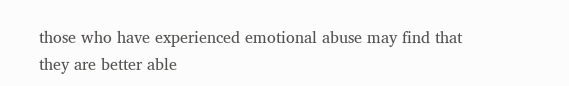those who have experienced emotional abuse may find that they are better able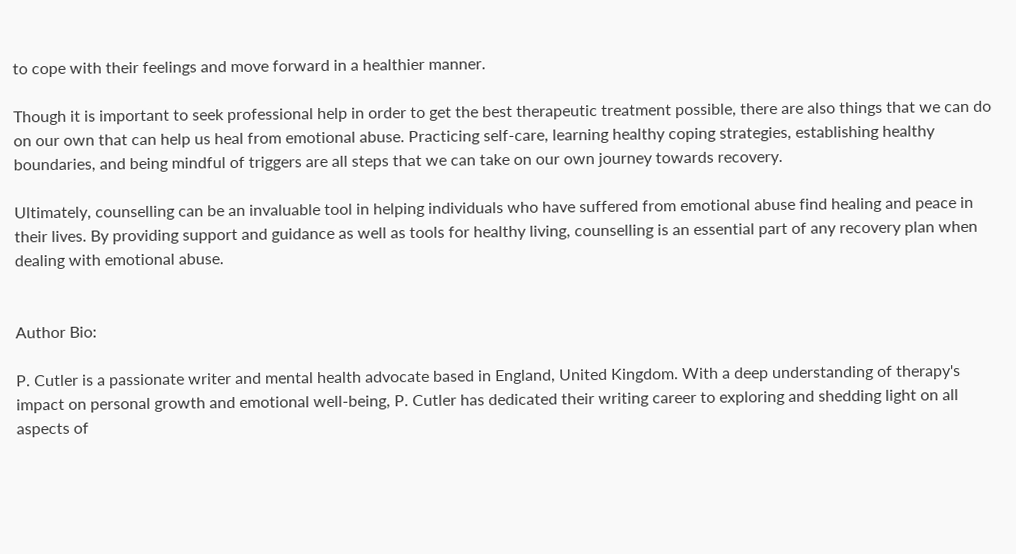to cope with their feelings and move forward in a healthier manner.

Though it is important to seek professional help in order to get the best therapeutic treatment possible, there are also things that we can do on our own that can help us heal from emotional abuse. Practicing self-care, learning healthy coping strategies, establishing healthy boundaries, and being mindful of triggers are all steps that we can take on our own journey towards recovery.

Ultimately, counselling can be an invaluable tool in helping individuals who have suffered from emotional abuse find healing and peace in their lives. By providing support and guidance as well as tools for healthy living, counselling is an essential part of any recovery plan when dealing with emotional abuse.


Author Bio:

P. Cutler is a passionate writer and mental health advocate based in England, United Kingdom. With a deep understanding of therapy's impact on personal growth and emotional well-being, P. Cutler has dedicated their writing career to exploring and shedding light on all aspects of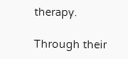therapy.

Through their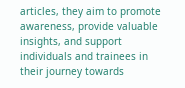articles, they aim to promote awareness, provide valuable insights, and support individuals and trainees in their journey towards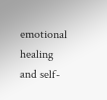emotional healing and self-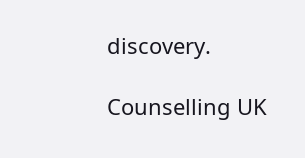discovery.

Counselling UK